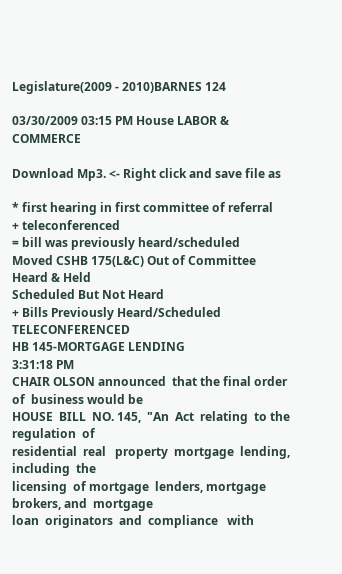Legislature(2009 - 2010)BARNES 124

03/30/2009 03:15 PM House LABOR & COMMERCE

Download Mp3. <- Right click and save file as

* first hearing in first committee of referral
+ teleconferenced
= bill was previously heard/scheduled
Moved CSHB 175(L&C) Out of Committee
Heard & Held
Scheduled But Not Heard
+ Bills Previously Heard/Scheduled TELECONFERENCED
HB 145-MORTGAGE LENDING
3:31:18 PM
CHAIR OLSON announced  that the final order of  business would be
HOUSE  BILL  NO. 145,  "An  Act  relating  to the  regulation  of
residential  real   property  mortgage  lending,   including  the
licensing  of mortgage  lenders, mortgage  brokers, and  mortgage
loan  originators  and  compliance   with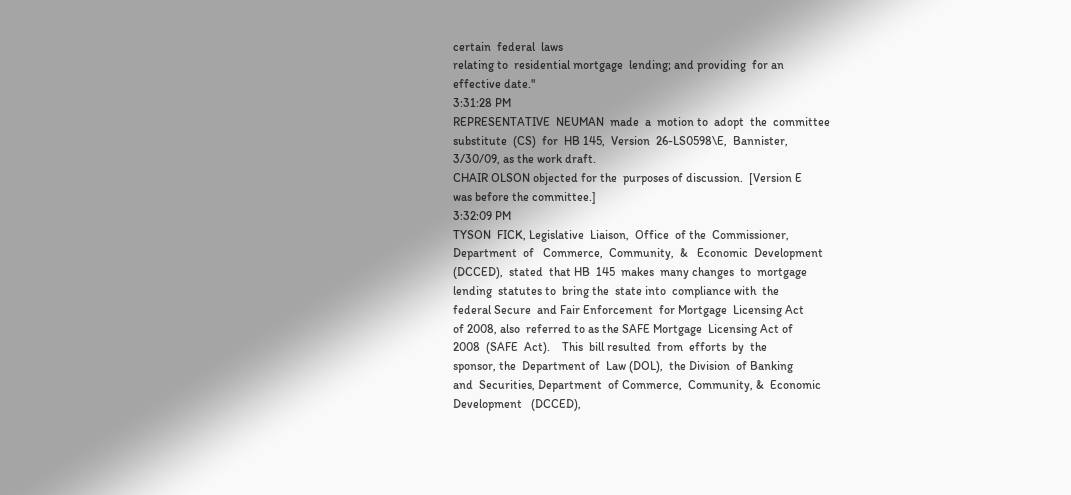certain  federal  laws
relating to  residential mortgage  lending; and providing  for an
effective date."
3:31:28 PM
REPRESENTATIVE  NEUMAN  made  a  motion to  adopt  the  committee
substitute  (CS)  for  HB 145,  Version  26-LS0598\E,  Bannister,
3/30/09, as the work draft.
CHAIR OLSON objected for the  purposes of discussion.  [Version E
was before the committee.]
3:32:09 PM
TYSON  FICK, Legislative  Liaison,  Office  of the  Commissioner,
Department  of   Commerce,  Community,  &   Economic  Development
(DCCED),  stated  that HB  145  makes  many changes  to  mortgage
lending  statutes to  bring the  state into  compliance with  the
federal Secure  and Fair Enforcement  for Mortgage  Licensing Act
of 2008, also  referred to as the SAFE Mortgage  Licensing Act of
2008  (SAFE  Act).    This  bill resulted  from  efforts  by  the
sponsor, the  Department of  Law (DOL),  the Division  of Banking
and  Securities, Department  of Commerce,  Community, &  Economic
Development   (DCCED),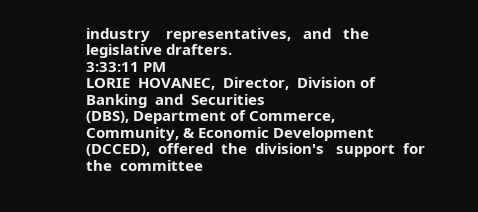industry    representatives,   and   the
legislative drafters.
3:33:11 PM
LORIE  HOVANEC,  Director,  Division of  Banking  and  Securities
(DBS), Department of Commerce,  Community, & Economic Development
(DCCED),  offered  the  division's   support  for  the  committee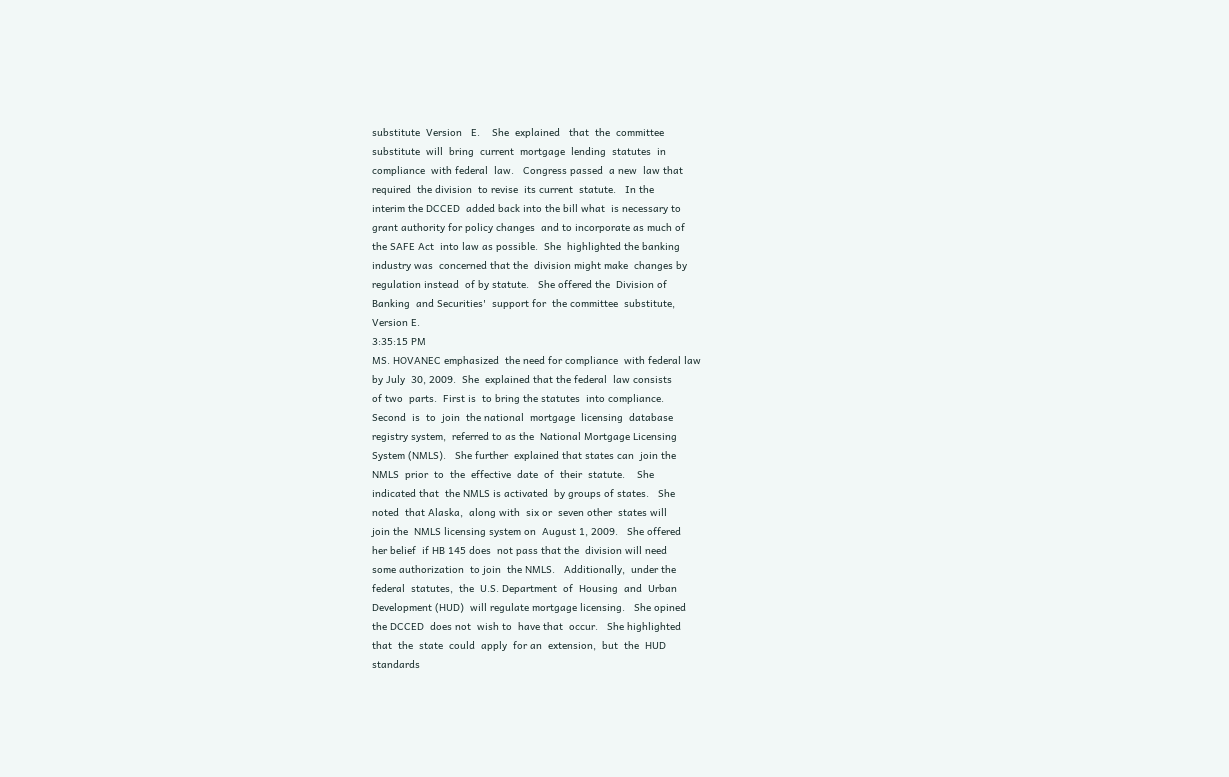substitute  Version   E.    She  explained   that  the  committee
substitute  will  bring  current  mortgage  lending  statutes  in
compliance  with federal  law.   Congress passed  a new  law that
required  the division  to revise  its current  statute.   In the
interim the DCCED  added back into the bill what  is necessary to
grant authority for policy changes  and to incorporate as much of
the SAFE Act  into law as possible.  She  highlighted the banking
industry was  concerned that the  division might make  changes by
regulation instead  of by statute.   She offered the  Division of
Banking  and Securities'  support for  the committee  substitute,
Version E.
3:35:15 PM
MS. HOVANEC emphasized  the need for compliance  with federal law
by July  30, 2009.  She  explained that the federal  law consists
of two  parts.  First is  to bring the statutes  into compliance.
Second  is  to  join  the national  mortgage  licensing  database
registry system,  referred to as the  National Mortgage Licensing
System (NMLS).   She further  explained that states can  join the
NMLS  prior  to  the  effective  date  of  their  statute.    She
indicated that  the NMLS is activated  by groups of states.   She
noted  that Alaska,  along with  six or  seven other  states will
join the  NMLS licensing system on  August 1, 2009.   She offered
her belief  if HB 145 does  not pass that the  division will need
some authorization  to join  the NMLS.   Additionally,  under the
federal  statutes,  the  U.S. Department  of  Housing  and  Urban
Development (HUD)  will regulate mortgage licensing.   She opined
the DCCED  does not  wish to  have that  occur.   She highlighted
that  the  state  could  apply  for an  extension,  but  the  HUD
standards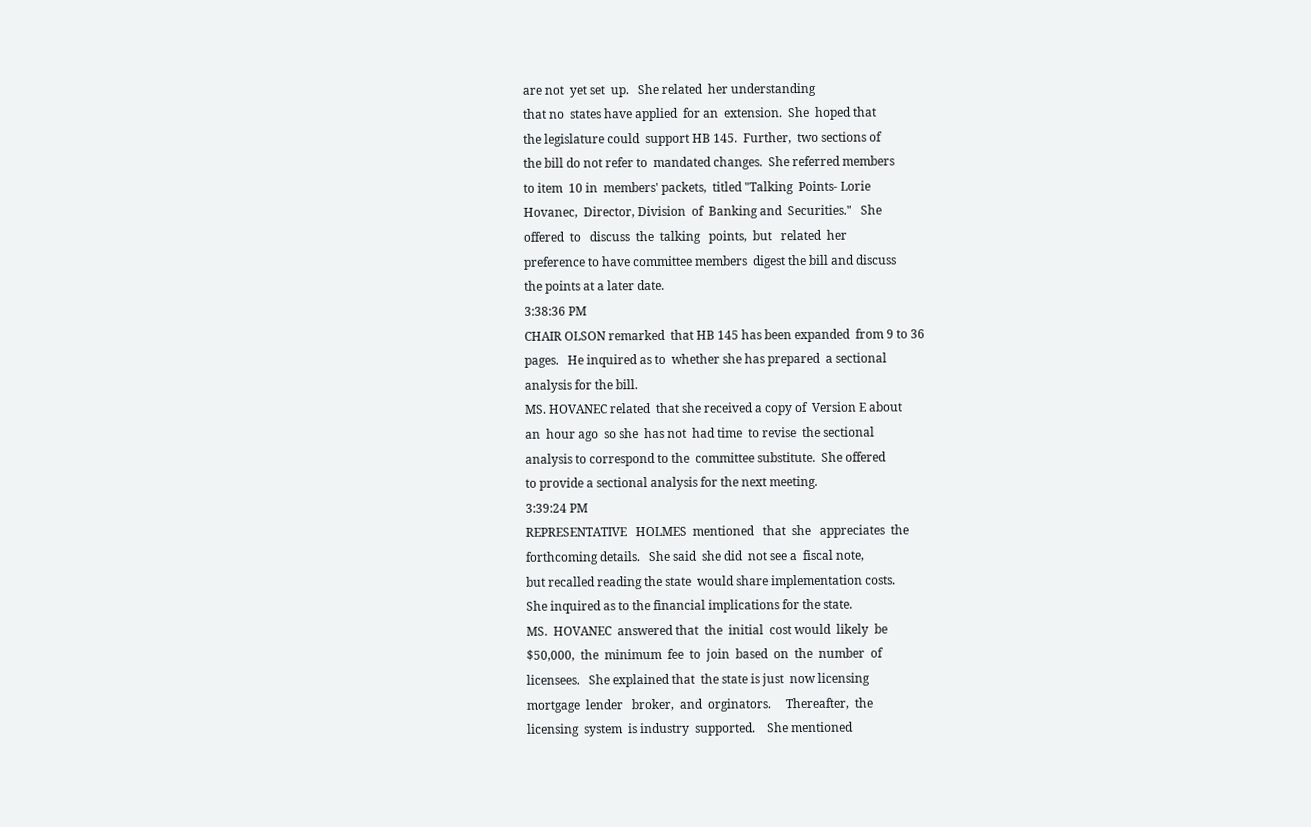are not  yet set  up.   She related  her understanding
that no  states have applied  for an  extension.  She  hoped that
the legislature could  support HB 145.  Further,  two sections of
the bill do not refer to  mandated changes.  She referred members
to item  10 in  members' packets,  titled "Talking  Points- Lorie
Hovanec,  Director, Division  of  Banking and  Securities."   She
offered  to   discuss  the  talking   points,  but   related  her
preference to have committee members  digest the bill and discuss
the points at a later date.
3:38:36 PM
CHAIR OLSON remarked  that HB 145 has been expanded  from 9 to 36
pages.   He inquired as to  whether she has prepared  a sectional
analysis for the bill.
MS. HOVANEC related  that she received a copy of  Version E about
an  hour ago  so she  has not  had time  to revise  the sectional
analysis to correspond to the  committee substitute.  She offered
to provide a sectional analysis for the next meeting.
3:39:24 PM
REPRESENTATIVE   HOLMES  mentioned   that  she   appreciates  the
forthcoming details.   She said  she did  not see a  fiscal note,
but recalled reading the state  would share implementation costs.
She inquired as to the financial implications for the state.
MS.  HOVANEC  answered that  the  initial  cost would  likely  be
$50,000,  the  minimum  fee  to  join  based  on  the  number  of
licensees.   She explained that  the state is just  now licensing
mortgage  lender   broker,  and  orginators.     Thereafter,  the
licensing  system  is industry  supported.    She mentioned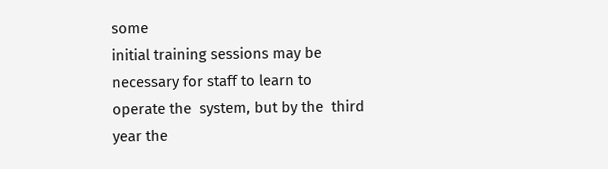some
initial training sessions may be  necessary for staff to learn to
operate the  system, but by the  third year the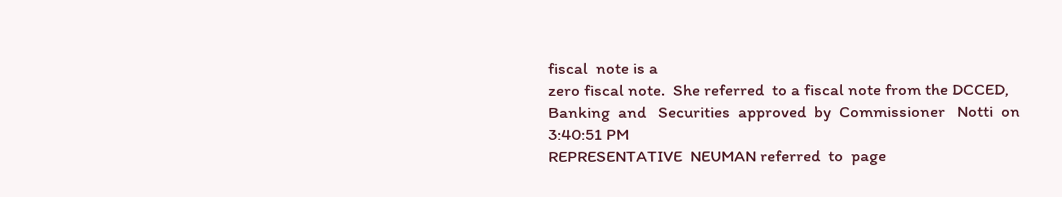fiscal  note is a
zero fiscal note.  She referred  to a fiscal note from the DCCED,
Banking  and   Securities  approved  by  Commissioner   Notti  on
3:40:51 PM
REPRESENTATIVE  NEUMAN referred  to  page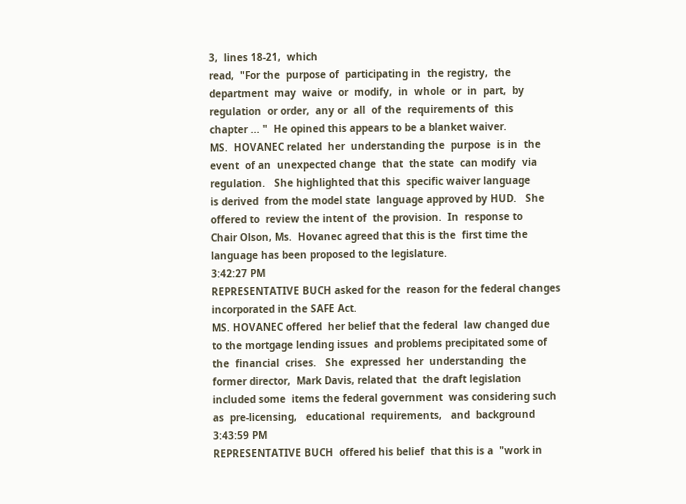3,  lines 18-21,  which
read,  "For the  purpose of  participating in  the registry,  the
department  may  waive  or  modify,  in  whole  or  in  part,  by
regulation  or order,  any or  all  of the  requirements of  this
chapter ... "  He opined this appears to be a blanket waiver.
MS.  HOVANEC related  her  understanding the  purpose  is in  the
event  of an  unexpected change  that  the state  can modify  via
regulation.   She highlighted that this  specific waiver language
is derived  from the model state  language approved by HUD.   She
offered to  review the intent of  the provision.  In  response to
Chair Olson, Ms.  Hovanec agreed that this is the  first time the
language has been proposed to the legislature.
3:42:27 PM
REPRESENTATIVE BUCH asked for the  reason for the federal changes
incorporated in the SAFE Act.
MS. HOVANEC offered  her belief that the federal  law changed due
to the mortgage lending issues  and problems precipitated some of
the  financial  crises.   She  expressed  her  understanding  the
former director,  Mark Davis, related that  the draft legislation
included some  items the federal government  was considering such
as  pre-licensing,   educational  requirements,   and  background
3:43:59 PM
REPRESENTATIVE BUCH  offered his belief  that this is a  "work in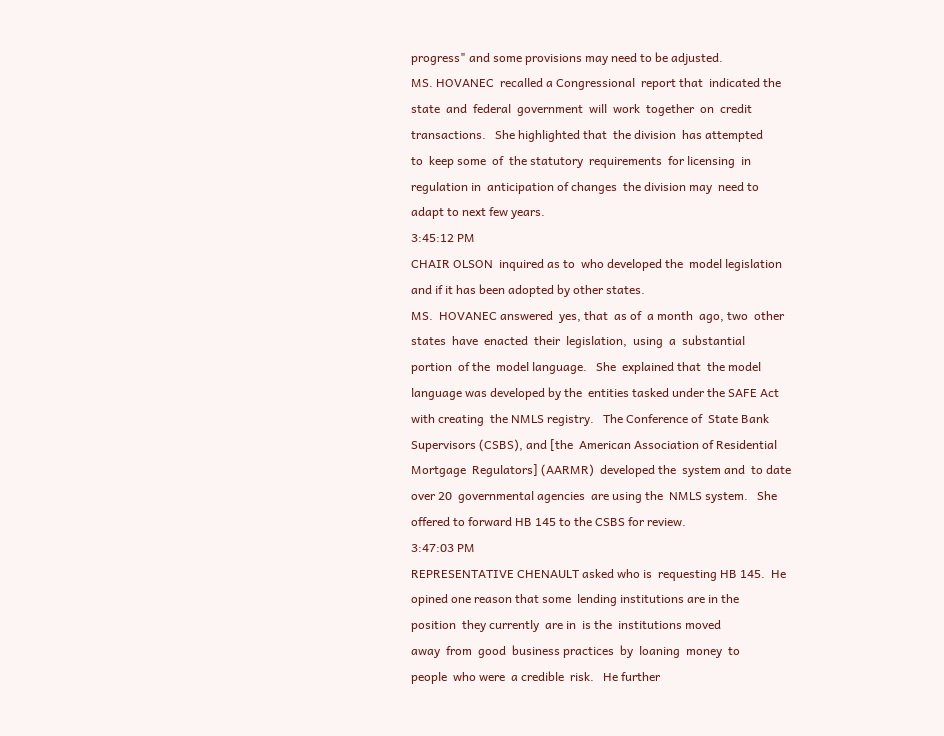progress" and some provisions may need to be adjusted.
MS. HOVANEC  recalled a Congressional  report that  indicated the
state  and  federal  government  will  work  together  on  credit
transactions.   She highlighted that  the division  has attempted
to  keep some  of  the statutory  requirements  for licensing  in
regulation in  anticipation of changes  the division may  need to
adapt to next few years.
3:45:12 PM
CHAIR OLSON  inquired as to  who developed the  model legislation
and if it has been adopted by other states.
MS.  HOVANEC answered  yes, that  as of  a month  ago, two  other
states  have  enacted  their  legislation,  using  a  substantial
portion  of the  model language.   She  explained that  the model
language was developed by the  entities tasked under the SAFE Act
with creating  the NMLS registry.   The Conference of  State Bank
Supervisors (CSBS), and [the  American Association of Residential
Mortgage  Regulators] (AARMR)  developed the  system and  to date
over 20  governmental agencies  are using the  NMLS system.   She
offered to forward HB 145 to the CSBS for review.
3:47:03 PM
REPRESENTATIVE CHENAULT asked who is  requesting HB 145.  He
opined one reason that some  lending institutions are in the
position  they currently  are in  is the  institutions moved
away  from  good  business practices  by  loaning  money  to
people  who were  a credible  risk.   He further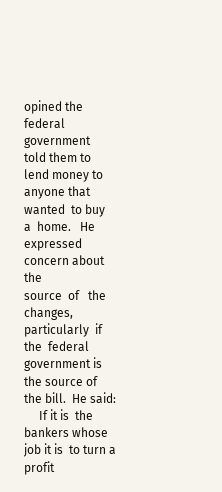opined the
federal government  told them to  lend money to  anyone that
wanted  to buy  a  home.   He  expressed  concern about  the
source  of   the  changes,   particularly  if   the  federal
government is the source of the bill.  He said:
     If it is  the bankers whose job it is  to turn a profit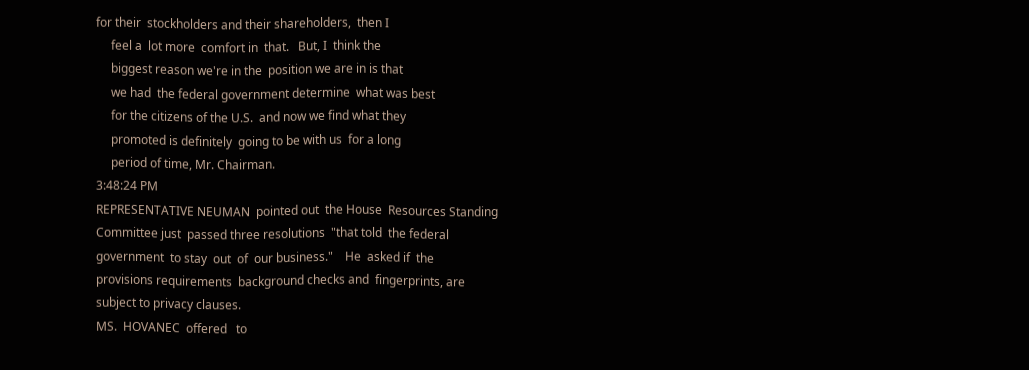for their  stockholders and their shareholders,  then I
     feel a  lot more  comfort in  that.   But, I  think the
     biggest reason we're in the  position we are in is that
     we had  the federal government determine  what was best
     for the citizens of the U.S.  and now we find what they
     promoted is definitely  going to be with us  for a long
     period of time, Mr. Chairman.
3:48:24 PM
REPRESENTATIVE NEUMAN  pointed out  the House  Resources Standing
Committee just  passed three resolutions  "that told  the federal
government  to stay  out  of  our business."    He  asked if  the
provisions requirements  background checks and  fingerprints, are
subject to privacy clauses.
MS.  HOVANEC  offered   to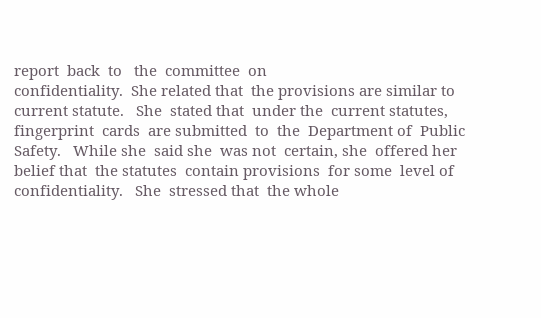report  back  to   the  committee  on
confidentiality.  She related that  the provisions are similar to
current statute.   She  stated that  under the  current statutes,
fingerprint  cards  are submitted  to  the  Department of  Public
Safety.   While she  said she  was not  certain, she  offered her
belief that  the statutes  contain provisions  for some  level of
confidentiality.   She  stressed that  the whole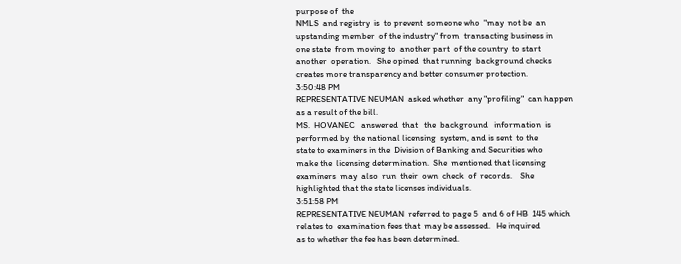purpose of  the
NMLS  and registry  is  to prevent  someone who  "may  not be  an
upstanding member  of the industry" from  transacting business in
one state  from moving to  another part  of the country  to start
another  operation.   She opined  that running  background checks
creates more transparency and better consumer protection.
3:50:48 PM
REPRESENTATIVE NEUMAN  asked whether  any "profiling"  can happen
as a result of the bill.
MS.  HOVANEC   answered  that   the  background   information  is
performed by  the national licensing  system, and is sent  to the
state to examiners in the  Division of Banking and Securities who
make the  licensing determination.  She  mentioned that licensing
examiners  may  also  run  their  own  check  of  records.    She
highlighted that the state licenses individuals.
3:51:58 PM
REPRESENTATIVE NEUMAN  referred to page 5  and 6 of HB  145 which
relates to  examination fees that  may be assessed.   He inquired
as to whether the fee has been determined.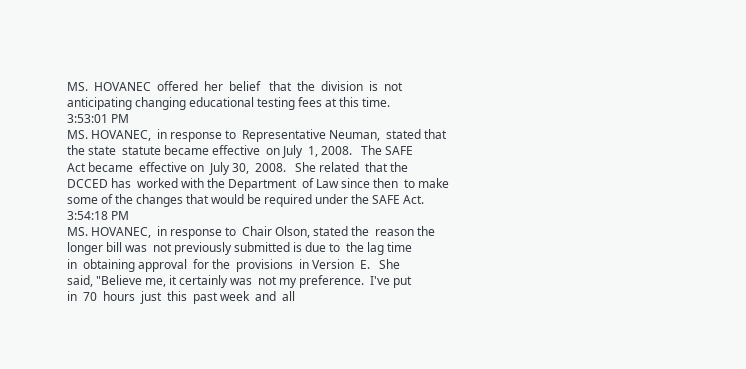MS.  HOVANEC  offered  her  belief   that  the  division  is  not
anticipating changing educational testing fees at this time.
3:53:01 PM
MS. HOVANEC,  in response to  Representative Neuman,  stated that
the state  statute became effective  on July  1, 2008.   The SAFE
Act became  effective on  July 30,  2008.   She related  that the
DCCED has  worked with the Department  of Law since then  to make
some of the changes that would be required under the SAFE Act.
3:54:18 PM
MS. HOVANEC,  in response to  Chair Olson, stated the  reason the
longer bill was  not previously submitted is due to  the lag time
in  obtaining approval  for the  provisions  in Version  E.   She
said, "Believe me, it certainly was  not my preference.  I've put
in  70  hours  just  this  past week  and  all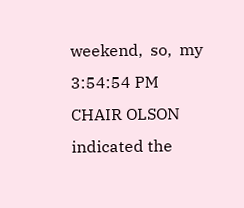weekend,  so,  my
3:54:54 PM
CHAIR OLSON  indicated the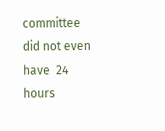committee  did not even have  24 hours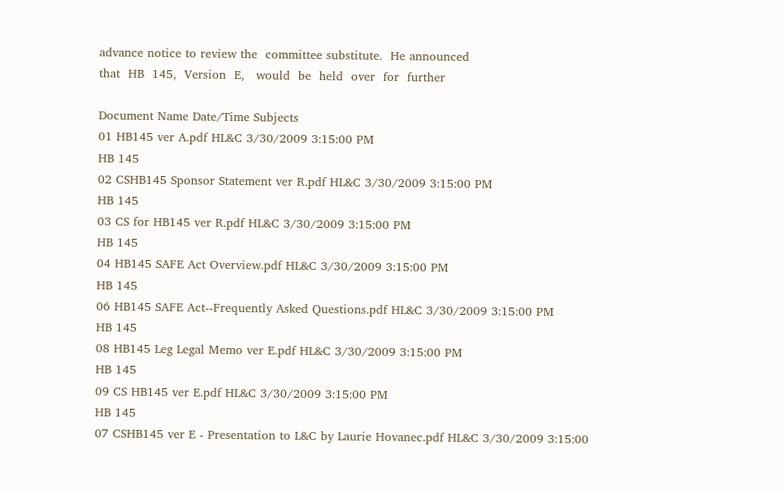advance notice to review the  committee substitute.  He announced
that  HB  145,  Version  E,   would  be  held  over  for  further

Document Name Date/Time Subjects
01 HB145 ver A.pdf HL&C 3/30/2009 3:15:00 PM
HB 145
02 CSHB145 Sponsor Statement ver R.pdf HL&C 3/30/2009 3:15:00 PM
HB 145
03 CS for HB145 ver R.pdf HL&C 3/30/2009 3:15:00 PM
HB 145
04 HB145 SAFE Act Overview.pdf HL&C 3/30/2009 3:15:00 PM
HB 145
06 HB145 SAFE Act--Frequently Asked Questions.pdf HL&C 3/30/2009 3:15:00 PM
HB 145
08 HB145 Leg Legal Memo ver E.pdf HL&C 3/30/2009 3:15:00 PM
HB 145
09 CS HB145 ver E.pdf HL&C 3/30/2009 3:15:00 PM
HB 145
07 CSHB145 ver E - Presentation to L&C by Laurie Hovanec.pdf HL&C 3/30/2009 3:15:00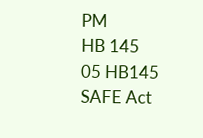PM
HB 145
05 HB145 SAFE Act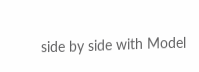side by side with Model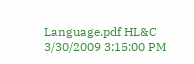Language.pdf HL&C 3/30/2009 3:15:00 PM